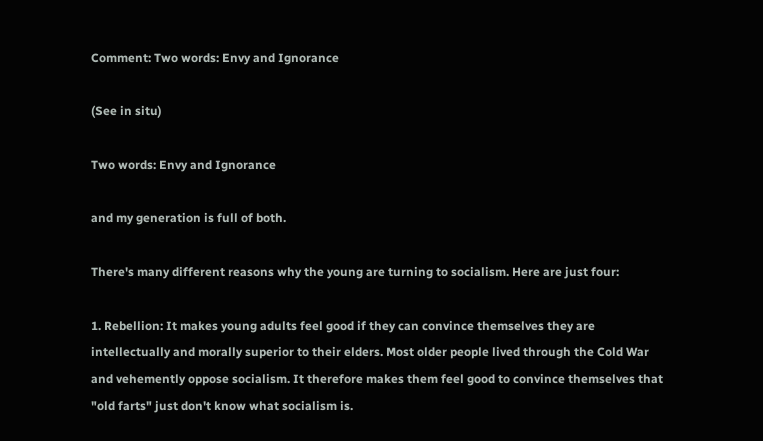Comment: Two words: Envy and Ignorance

(See in situ)

Two words: Envy and Ignorance

and my generation is full of both.

There's many different reasons why the young are turning to socialism. Here are just four:

1. Rebellion: It makes young adults feel good if they can convince themselves they are intellectually and morally superior to their elders. Most older people lived through the Cold War and vehemently oppose socialism. It therefore makes them feel good to convince themselves that "old farts" just don't know what socialism is.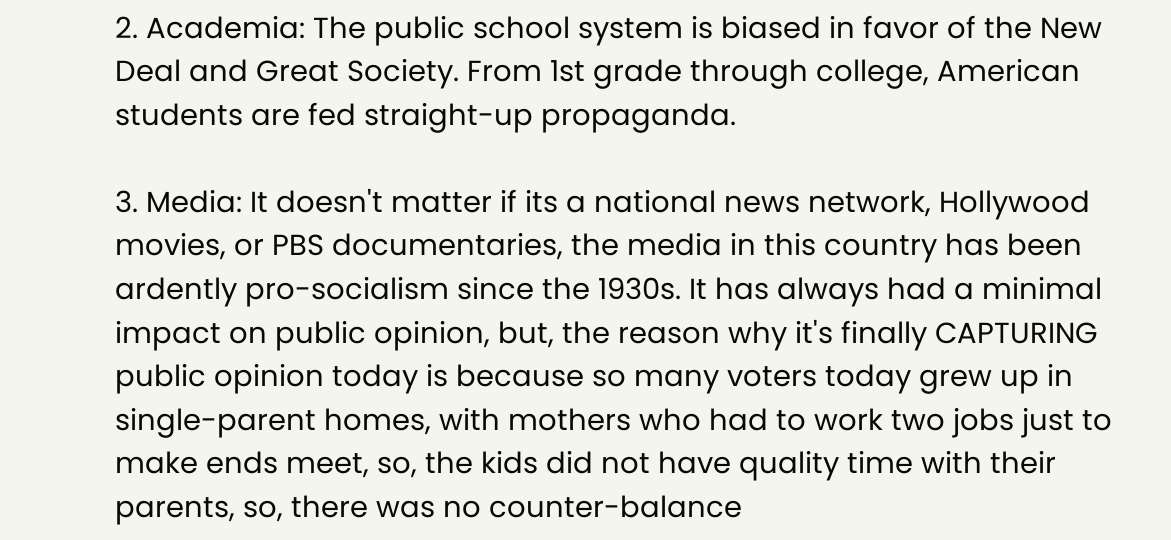2. Academia: The public school system is biased in favor of the New Deal and Great Society. From 1st grade through college, American students are fed straight-up propaganda.

3. Media: It doesn't matter if its a national news network, Hollywood movies, or PBS documentaries, the media in this country has been ardently pro-socialism since the 1930s. It has always had a minimal impact on public opinion, but, the reason why it's finally CAPTURING public opinion today is because so many voters today grew up in single-parent homes, with mothers who had to work two jobs just to make ends meet, so, the kids did not have quality time with their parents, so, there was no counter-balance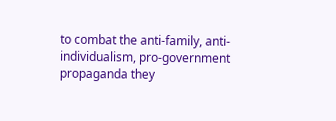to combat the anti-family, anti-individualism, pro-government propaganda they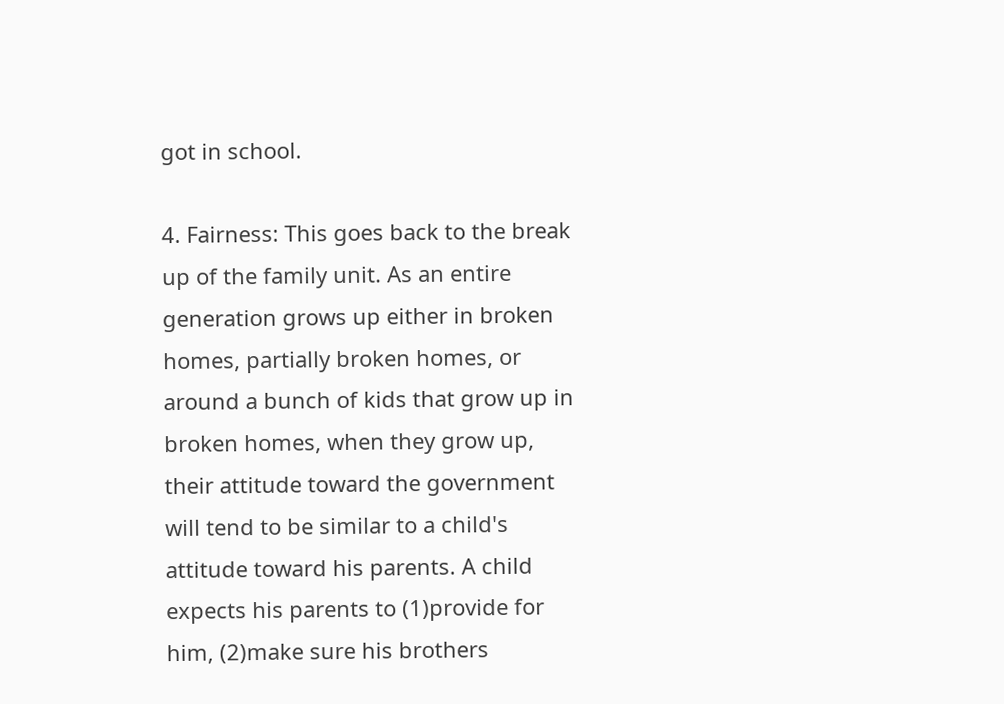got in school.

4. Fairness: This goes back to the break up of the family unit. As an entire generation grows up either in broken homes, partially broken homes, or around a bunch of kids that grow up in broken homes, when they grow up, their attitude toward the government will tend to be similar to a child's attitude toward his parents. A child expects his parents to (1)provide for him, (2)make sure his brothers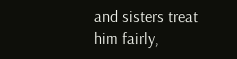and sisters treat him fairly,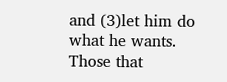and (3)let him do what he wants. Those that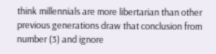think millennials are more libertarian than other previous generations draw that conclusion from number (3) and ignore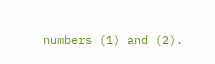numbers (1) and (2).